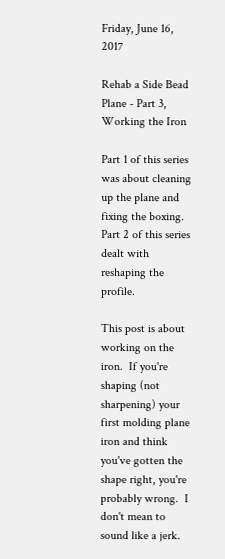Friday, June 16, 2017

Rehab a Side Bead Plane - Part 3, Working the Iron

Part 1 of this series was about cleaning up the plane and fixing the boxing.
Part 2 of this series dealt with reshaping the profile.

This post is about working on the iron.  If you're shaping (not sharpening) your first molding plane iron and think you've gotten the shape right, you're probably wrong.  I don't mean to sound like a jerk.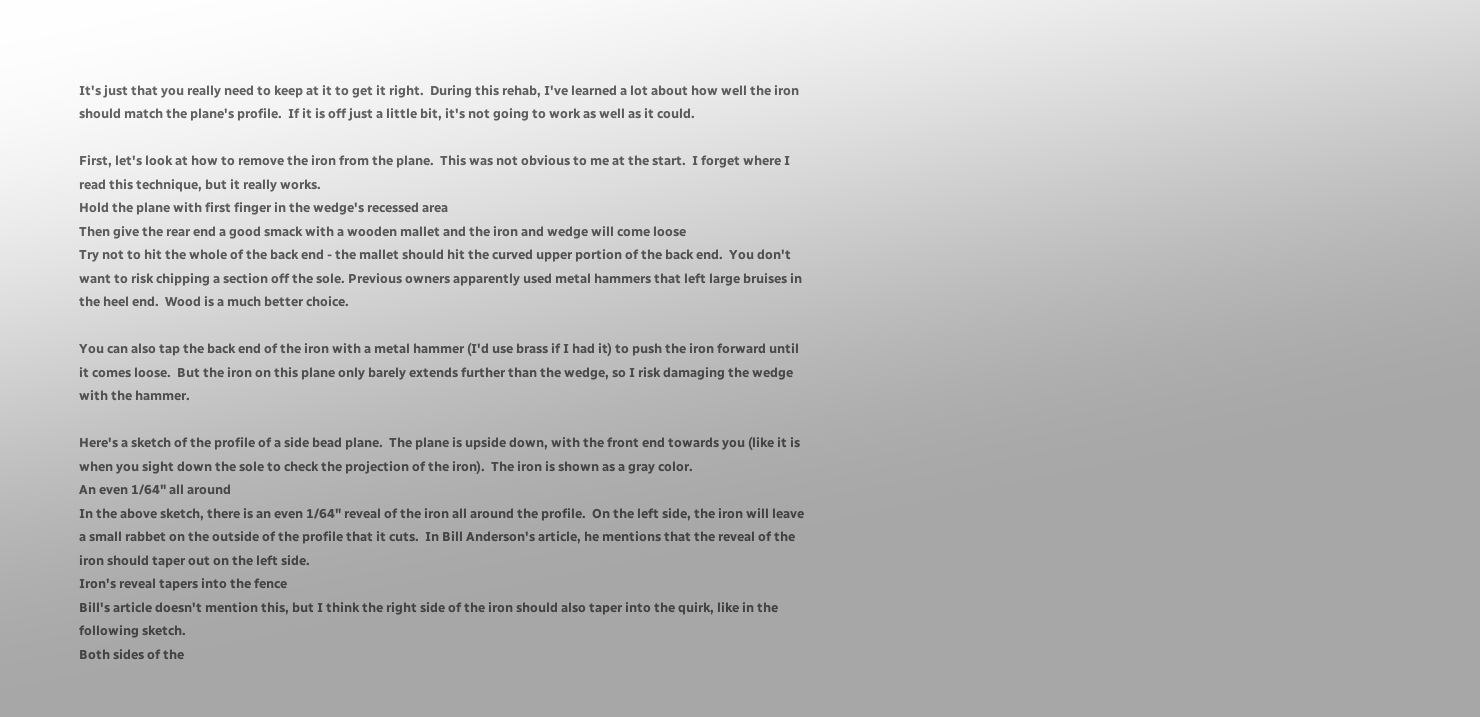It's just that you really need to keep at it to get it right.  During this rehab, I've learned a lot about how well the iron should match the plane's profile.  If it is off just a little bit, it's not going to work as well as it could.

First, let's look at how to remove the iron from the plane.  This was not obvious to me at the start.  I forget where I read this technique, but it really works.
Hold the plane with first finger in the wedge's recessed area
Then give the rear end a good smack with a wooden mallet and the iron and wedge will come loose
Try not to hit the whole of the back end - the mallet should hit the curved upper portion of the back end.  You don't want to risk chipping a section off the sole. Previous owners apparently used metal hammers that left large bruises in the heel end.  Wood is a much better choice.

You can also tap the back end of the iron with a metal hammer (I'd use brass if I had it) to push the iron forward until it comes loose.  But the iron on this plane only barely extends further than the wedge, so I risk damaging the wedge with the hammer.

Here's a sketch of the profile of a side bead plane.  The plane is upside down, with the front end towards you (like it is when you sight down the sole to check the projection of the iron).  The iron is shown as a gray color.
An even 1/64" all around
In the above sketch, there is an even 1/64" reveal of the iron all around the profile.  On the left side, the iron will leave a small rabbet on the outside of the profile that it cuts.  In Bill Anderson's article, he mentions that the reveal of the iron should taper out on the left side.
Iron's reveal tapers into the fence
Bill's article doesn't mention this, but I think the right side of the iron should also taper into the quirk, like in the following sketch.
Both sides of the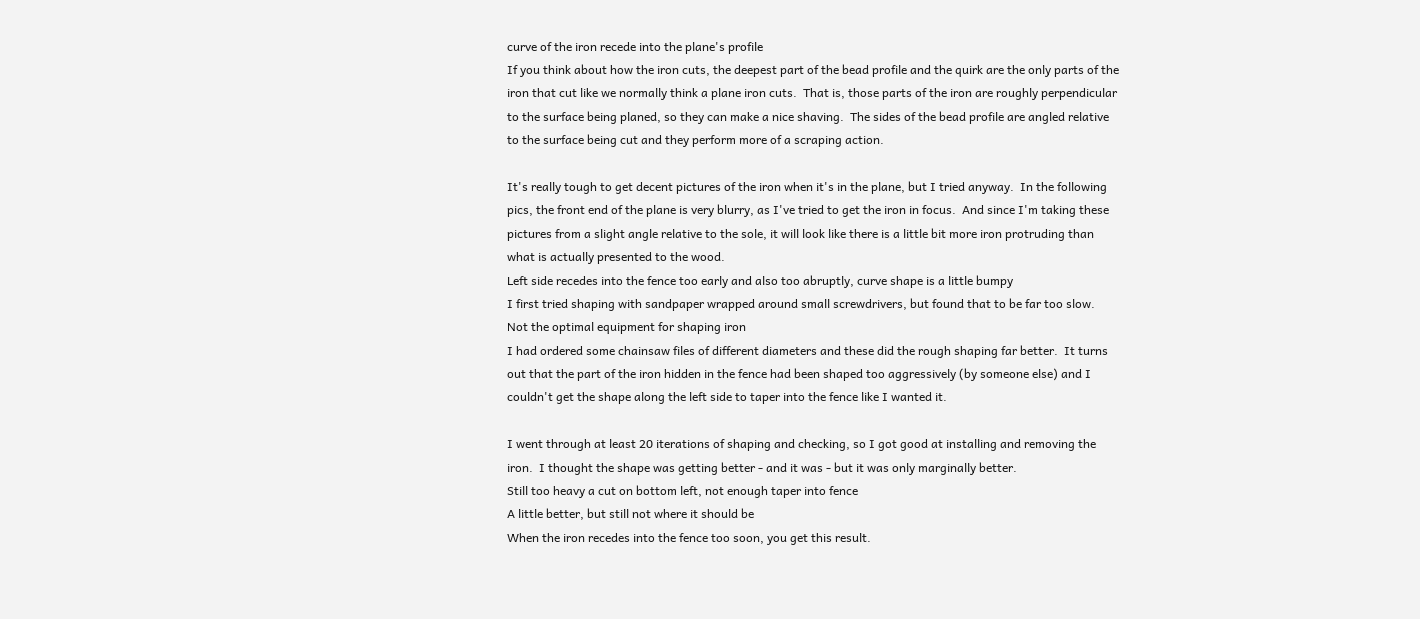curve of the iron recede into the plane's profile
If you think about how the iron cuts, the deepest part of the bead profile and the quirk are the only parts of the iron that cut like we normally think a plane iron cuts.  That is, those parts of the iron are roughly perpendicular to the surface being planed, so they can make a nice shaving.  The sides of the bead profile are angled relative to the surface being cut and they perform more of a scraping action.

It's really tough to get decent pictures of the iron when it's in the plane, but I tried anyway.  In the following pics, the front end of the plane is very blurry, as I've tried to get the iron in focus.  And since I'm taking these pictures from a slight angle relative to the sole, it will look like there is a little bit more iron protruding than what is actually presented to the wood.
Left side recedes into the fence too early and also too abruptly, curve shape is a little bumpy
I first tried shaping with sandpaper wrapped around small screwdrivers, but found that to be far too slow.
Not the optimal equipment for shaping iron
I had ordered some chainsaw files of different diameters and these did the rough shaping far better.  It turns out that the part of the iron hidden in the fence had been shaped too aggressively (by someone else) and I couldn't get the shape along the left side to taper into the fence like I wanted it.

I went through at least 20 iterations of shaping and checking, so I got good at installing and removing the iron.  I thought the shape was getting better - and it was - but it was only marginally better.
Still too heavy a cut on bottom left, not enough taper into fence
A little better, but still not where it should be
When the iron recedes into the fence too soon, you get this result.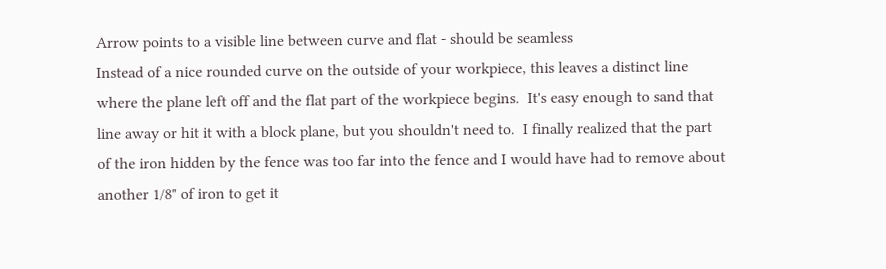Arrow points to a visible line between curve and flat - should be seamless
Instead of a nice rounded curve on the outside of your workpiece, this leaves a distinct line where the plane left off and the flat part of the workpiece begins.  It's easy enough to sand that line away or hit it with a block plane, but you shouldn't need to.  I finally realized that the part of the iron hidden by the fence was too far into the fence and I would have had to remove about another 1/8" of iron to get it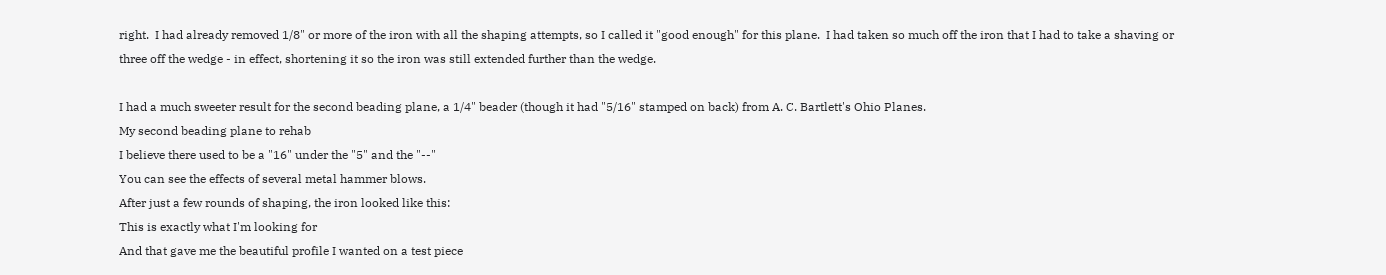right.  I had already removed 1/8" or more of the iron with all the shaping attempts, so I called it "good enough" for this plane.  I had taken so much off the iron that I had to take a shaving or three off the wedge - in effect, shortening it so the iron was still extended further than the wedge.

I had a much sweeter result for the second beading plane, a 1/4" beader (though it had "5/16" stamped on back) from A. C. Bartlett's Ohio Planes.
My second beading plane to rehab
I believe there used to be a "16" under the "5" and the "--"
You can see the effects of several metal hammer blows.
After just a few rounds of shaping, the iron looked like this:
This is exactly what I'm looking for
And that gave me the beautiful profile I wanted on a test piece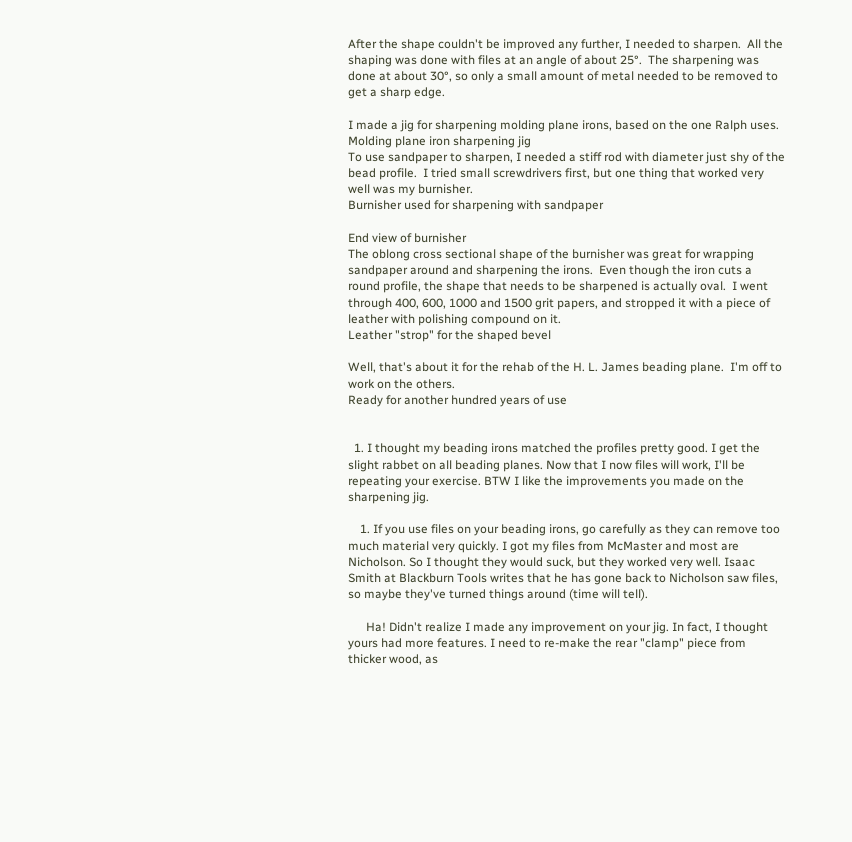After the shape couldn't be improved any further, I needed to sharpen.  All the shaping was done with files at an angle of about 25°.  The sharpening was done at about 30°, so only a small amount of metal needed to be removed to get a sharp edge.

I made a jig for sharpening molding plane irons, based on the one Ralph uses.
Molding plane iron sharpening jig
To use sandpaper to sharpen, I needed a stiff rod with diameter just shy of the bead profile.  I tried small screwdrivers first, but one thing that worked very well was my burnisher.
Burnisher used for sharpening with sandpaper

End view of burnisher
The oblong cross sectional shape of the burnisher was great for wrapping sandpaper around and sharpening the irons.  Even though the iron cuts a round profile, the shape that needs to be sharpened is actually oval.  I went through 400, 600, 1000 and 1500 grit papers, and stropped it with a piece of leather with polishing compound on it.
Leather "strop" for the shaped bevel

Well, that's about it for the rehab of the H. L. James beading plane.  I'm off to work on the others.
Ready for another hundred years of use


  1. I thought my beading irons matched the profiles pretty good. I get the slight rabbet on all beading planes. Now that I now files will work, I'll be repeating your exercise. BTW I like the improvements you made on the sharpening jig.

    1. If you use files on your beading irons, go carefully as they can remove too much material very quickly. I got my files from McMaster and most are Nicholson. So I thought they would suck, but they worked very well. Isaac Smith at Blackburn Tools writes that he has gone back to Nicholson saw files, so maybe they've turned things around (time will tell).

      Ha! Didn't realize I made any improvement on your jig. In fact, I thought yours had more features. I need to re-make the rear "clamp" piece from thicker wood, as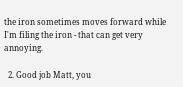the iron sometimes moves forward while I'm filing the iron - that can get very annoying.

  2. Good job Matt, you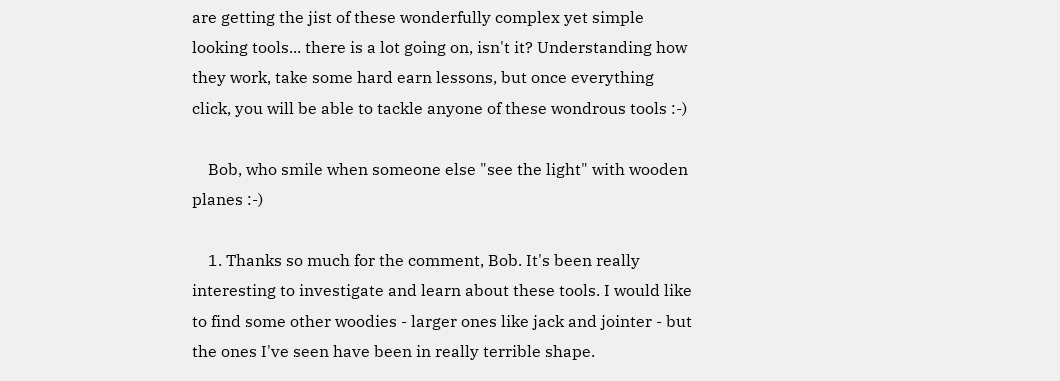are getting the jist of these wonderfully complex yet simple looking tools... there is a lot going on, isn't it? Understanding how they work, take some hard earn lessons, but once everything click, you will be able to tackle anyone of these wondrous tools :-)

    Bob, who smile when someone else "see the light" with wooden planes :-)

    1. Thanks so much for the comment, Bob. It's been really interesting to investigate and learn about these tools. I would like to find some other woodies - larger ones like jack and jointer - but the ones I've seen have been in really terrible shape.